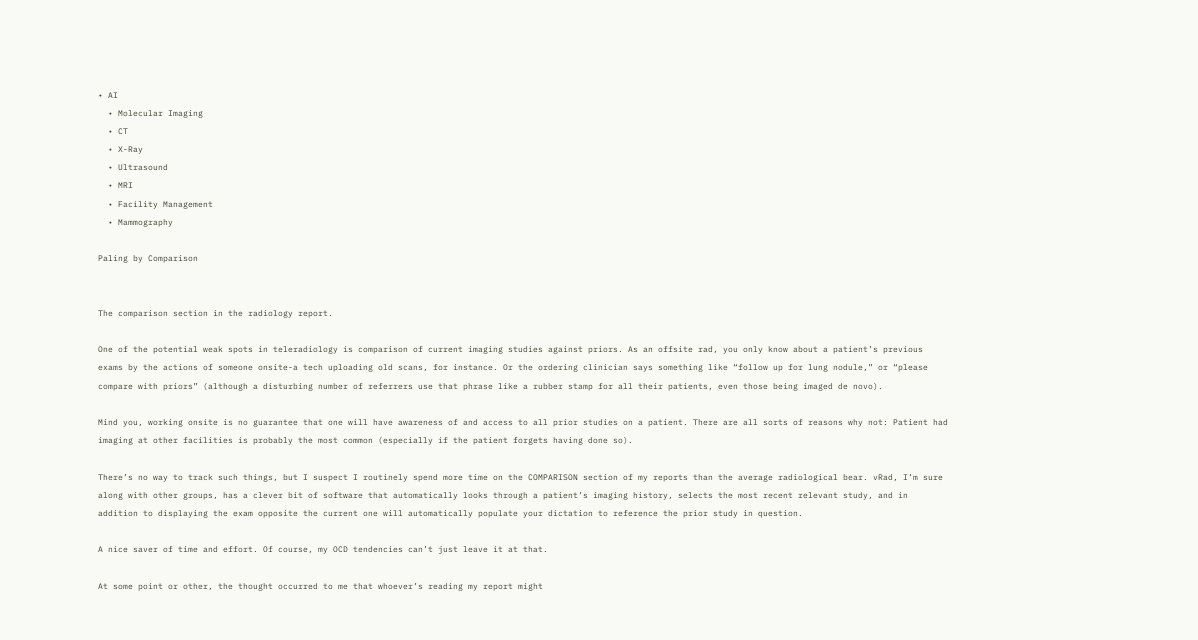• AI
  • Molecular Imaging
  • CT
  • X-Ray
  • Ultrasound
  • MRI
  • Facility Management
  • Mammography

Paling by Comparison


The comparison section in the radiology report.

One of the potential weak spots in teleradiology is comparison of current imaging studies against priors. As an offsite rad, you only know about a patient’s previous exams by the actions of someone onsite-a tech uploading old scans, for instance. Or the ordering clinician says something like “follow up for lung nodule,” or “please compare with priors” (although a disturbing number of referrers use that phrase like a rubber stamp for all their patients, even those being imaged de novo).

Mind you, working onsite is no guarantee that one will have awareness of and access to all prior studies on a patient. There are all sorts of reasons why not: Patient had imaging at other facilities is probably the most common (especially if the patient forgets having done so).

There’s no way to track such things, but I suspect I routinely spend more time on the COMPARISON section of my reports than the average radiological bear. vRad, I’m sure along with other groups, has a clever bit of software that automatically looks through a patient’s imaging history, selects the most recent relevant study, and in addition to displaying the exam opposite the current one will automatically populate your dictation to reference the prior study in question.

A nice saver of time and effort. Of course, my OCD tendencies can’t just leave it at that.

At some point or other, the thought occurred to me that whoever’s reading my report might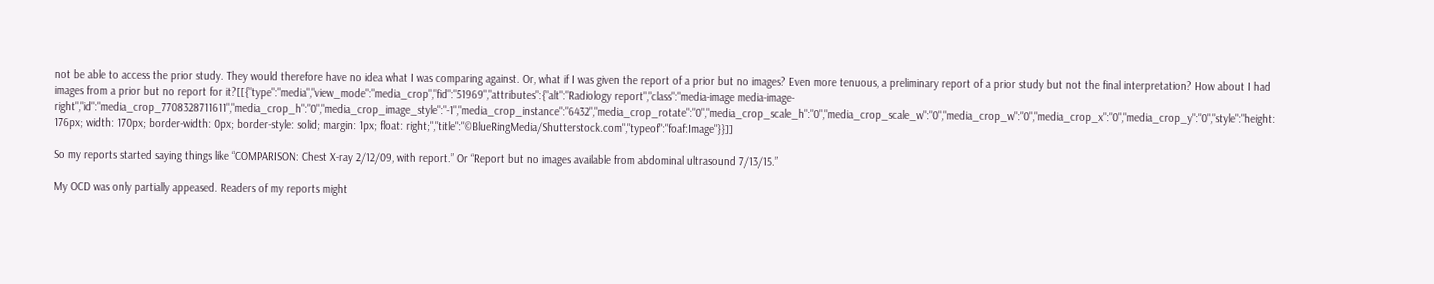not be able to access the prior study. They would therefore have no idea what I was comparing against. Or, what if I was given the report of a prior but no images? Even more tenuous, a preliminary report of a prior study but not the final interpretation? How about I had images from a prior but no report for it?[[{"type":"media","view_mode":"media_crop","fid":"51969","attributes":{"alt":"Radiology report","class":"media-image media-image-right","id":"media_crop_7708328711611","media_crop_h":"0","media_crop_image_style":"-1","media_crop_instance":"6432","media_crop_rotate":"0","media_crop_scale_h":"0","media_crop_scale_w":"0","media_crop_w":"0","media_crop_x":"0","media_crop_y":"0","style":"height: 176px; width: 170px; border-width: 0px; border-style: solid; margin: 1px; float: right;","title":"©BlueRingMedia/Shutterstock.com","typeof":"foaf:Image"}}]]

So my reports started saying things like “COMPARISON: Chest X-ray 2/12/09, with report.” Or “Report but no images available from abdominal ultrasound 7/13/15.”

My OCD was only partially appeased. Readers of my reports might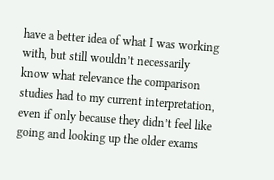have a better idea of what I was working with, but still wouldn’t necessarily know what relevance the comparison studies had to my current interpretation, even if only because they didn’t feel like going and looking up the older exams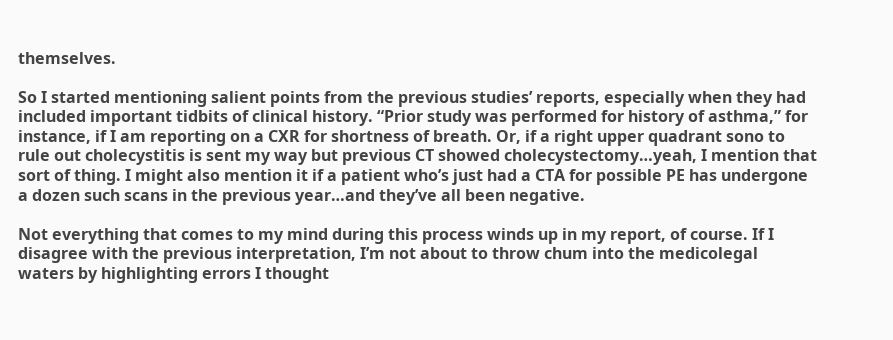themselves.

So I started mentioning salient points from the previous studies’ reports, especially when they had included important tidbits of clinical history. “Prior study was performed for history of asthma,” for instance, if I am reporting on a CXR for shortness of breath. Or, if a right upper quadrant sono to rule out cholecystitis is sent my way but previous CT showed cholecystectomy…yeah, I mention that sort of thing. I might also mention it if a patient who’s just had a CTA for possible PE has undergone a dozen such scans in the previous year…and they’ve all been negative.

Not everything that comes to my mind during this process winds up in my report, of course. If I disagree with the previous interpretation, I’m not about to throw chum into the medicolegal waters by highlighting errors I thought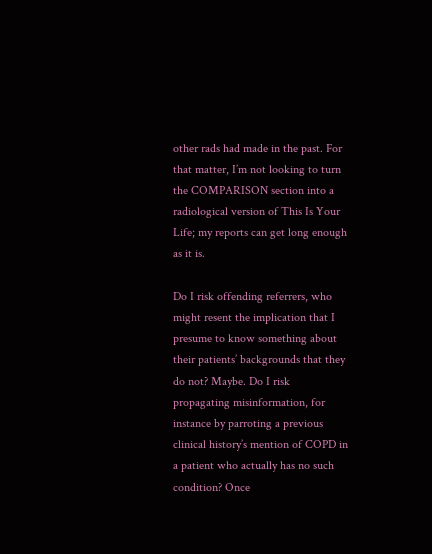other rads had made in the past. For that matter, I’m not looking to turn the COMPARISON section into a radiological version of This Is Your Life; my reports can get long enough as it is.

Do I risk offending referrers, who might resent the implication that I presume to know something about their patients’ backgrounds that they do not? Maybe. Do I risk propagating misinformation, for instance by parroting a previous clinical history’s mention of COPD in a patient who actually has no such condition? Once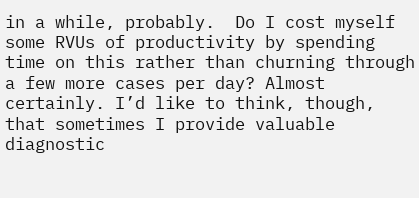in a while, probably.  Do I cost myself some RVUs of productivity by spending time on this rather than churning through a few more cases per day? Almost certainly. I’d like to think, though, that sometimes I provide valuable diagnostic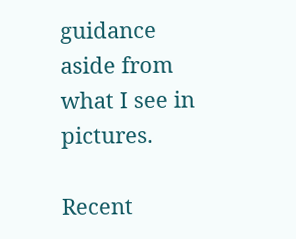guidance aside from what I see in pictures.

Recent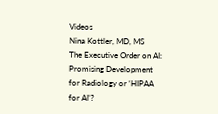Videos
Nina Kottler, MD, MS
The Executive Order on AI: Promising Development for Radiology or ‘HIPAA for AI’?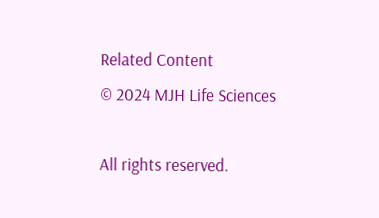Related Content
© 2024 MJH Life Sciences

All rights reserved.